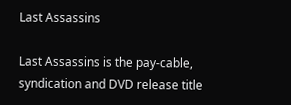Last Assassins

Last Assassins is the pay-cable, syndication and DVD release title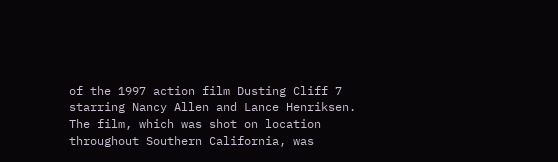of the 1997 action film Dusting Cliff 7 starring Nancy Allen and Lance Henriksen. The film, which was shot on location throughout Southern California, was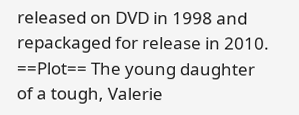released on DVD in 1998 and repackaged for release in 2010. ==Plot== The young daughter of a tough, Valerie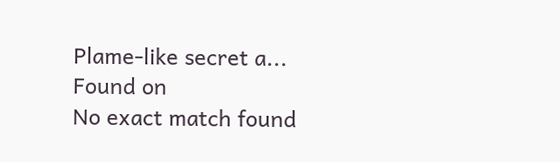Plame-like secret a...
Found on
No exact match found